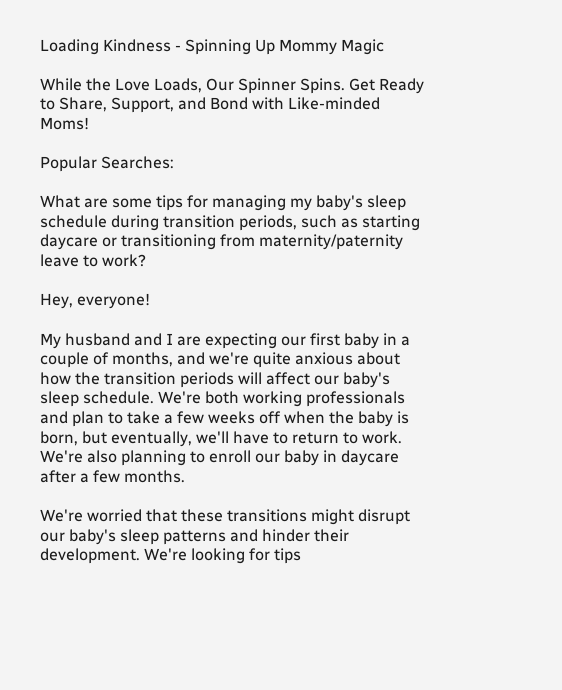Loading Kindness - Spinning Up Mommy Magic

While the Love Loads, Our Spinner Spins. Get Ready to Share, Support, and Bond with Like-minded Moms!

Popular Searches:

What are some tips for managing my baby's sleep schedule during transition periods, such as starting daycare or transitioning from maternity/paternity leave to work?

Hey, everyone!

My husband and I are expecting our first baby in a couple of months, and we're quite anxious about how the transition periods will affect our baby's sleep schedule. We're both working professionals and plan to take a few weeks off when the baby is born, but eventually, we'll have to return to work. We're also planning to enroll our baby in daycare after a few months.

We're worried that these transitions might disrupt our baby's sleep patterns and hinder their development. We're looking for tips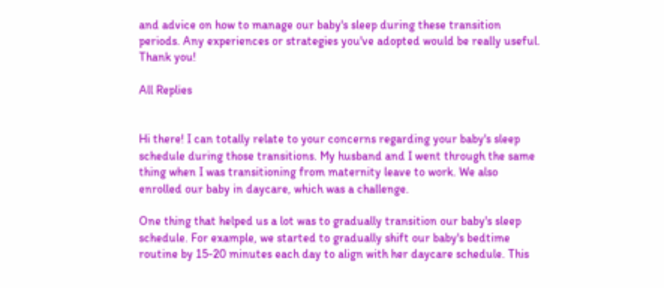and advice on how to manage our baby's sleep during these transition periods. Any experiences or strategies you've adopted would be really useful. Thank you!

All Replies


Hi there! I can totally relate to your concerns regarding your baby's sleep schedule during those transitions. My husband and I went through the same thing when I was transitioning from maternity leave to work. We also enrolled our baby in daycare, which was a challenge.

One thing that helped us a lot was to gradually transition our baby's sleep schedule. For example, we started to gradually shift our baby's bedtime routine by 15-20 minutes each day to align with her daycare schedule. This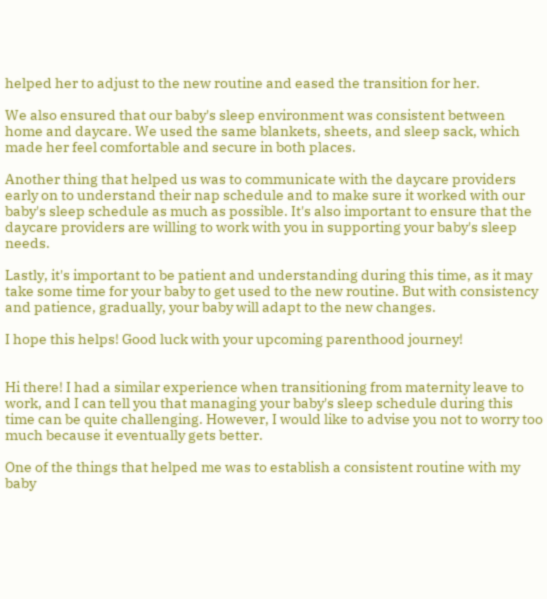helped her to adjust to the new routine and eased the transition for her.

We also ensured that our baby's sleep environment was consistent between home and daycare. We used the same blankets, sheets, and sleep sack, which made her feel comfortable and secure in both places.

Another thing that helped us was to communicate with the daycare providers early on to understand their nap schedule and to make sure it worked with our baby's sleep schedule as much as possible. It's also important to ensure that the daycare providers are willing to work with you in supporting your baby's sleep needs.

Lastly, it's important to be patient and understanding during this time, as it may take some time for your baby to get used to the new routine. But with consistency and patience, gradually, your baby will adapt to the new changes.

I hope this helps! Good luck with your upcoming parenthood journey!


Hi there! I had a similar experience when transitioning from maternity leave to work, and I can tell you that managing your baby's sleep schedule during this time can be quite challenging. However, I would like to advise you not to worry too much because it eventually gets better.

One of the things that helped me was to establish a consistent routine with my baby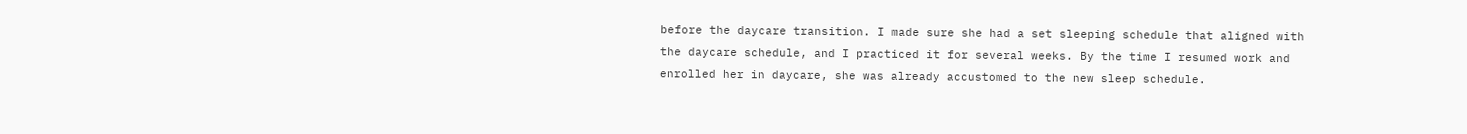before the daycare transition. I made sure she had a set sleeping schedule that aligned with the daycare schedule, and I practiced it for several weeks. By the time I resumed work and enrolled her in daycare, she was already accustomed to the new sleep schedule.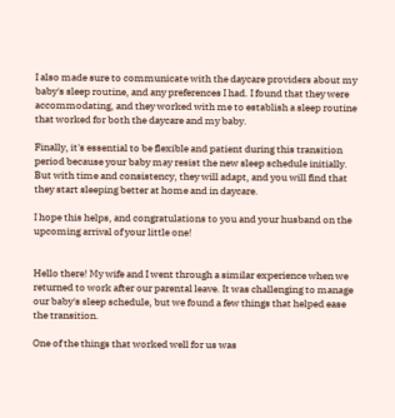I also made sure to communicate with the daycare providers about my baby's sleep routine, and any preferences I had. I found that they were accommodating, and they worked with me to establish a sleep routine that worked for both the daycare and my baby.

Finally, it's essential to be flexible and patient during this transition period because your baby may resist the new sleep schedule initially. But with time and consistency, they will adapt, and you will find that they start sleeping better at home and in daycare.

I hope this helps, and congratulations to you and your husband on the upcoming arrival of your little one!


Hello there! My wife and I went through a similar experience when we returned to work after our parental leave. It was challenging to manage our baby's sleep schedule, but we found a few things that helped ease the transition.

One of the things that worked well for us was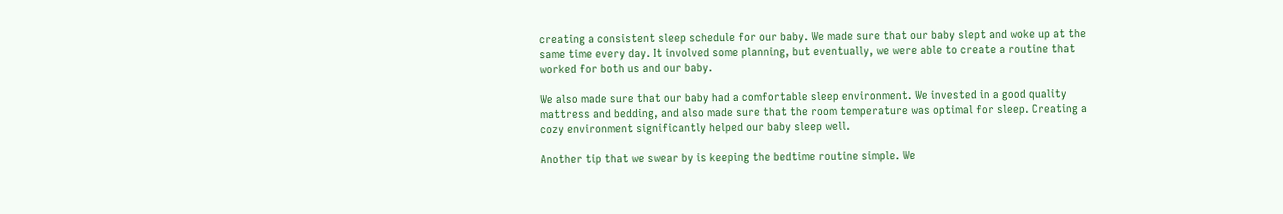creating a consistent sleep schedule for our baby. We made sure that our baby slept and woke up at the same time every day. It involved some planning, but eventually, we were able to create a routine that worked for both us and our baby.

We also made sure that our baby had a comfortable sleep environment. We invested in a good quality mattress and bedding, and also made sure that the room temperature was optimal for sleep. Creating a cozy environment significantly helped our baby sleep well.

Another tip that we swear by is keeping the bedtime routine simple. We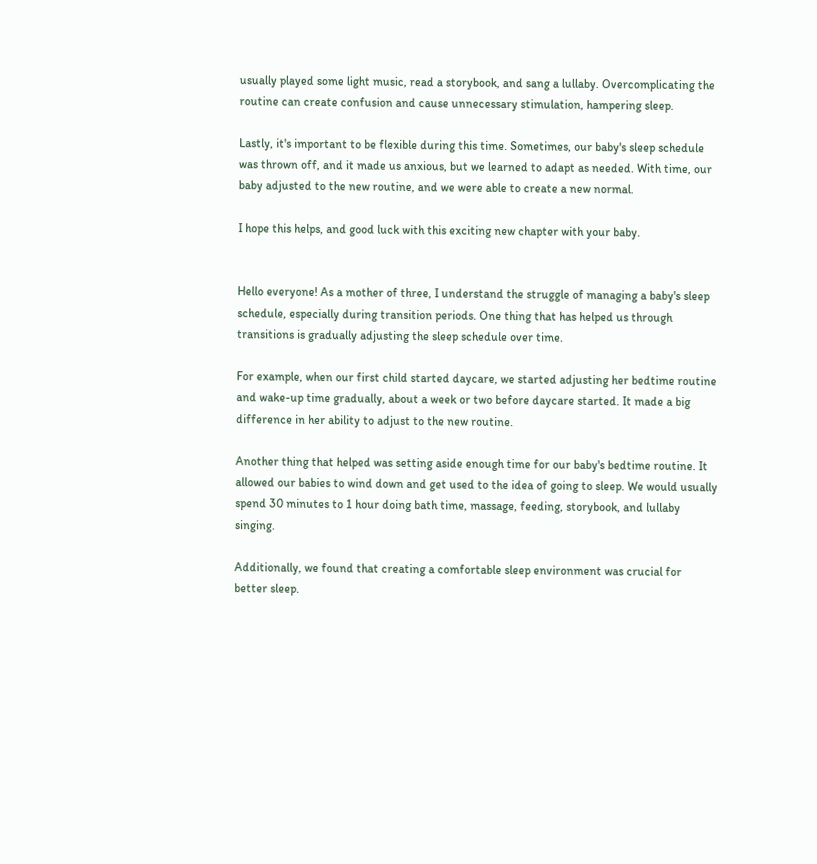usually played some light music, read a storybook, and sang a lullaby. Overcomplicating the routine can create confusion and cause unnecessary stimulation, hampering sleep.

Lastly, it's important to be flexible during this time. Sometimes, our baby's sleep schedule was thrown off, and it made us anxious, but we learned to adapt as needed. With time, our baby adjusted to the new routine, and we were able to create a new normal.

I hope this helps, and good luck with this exciting new chapter with your baby.


Hello everyone! As a mother of three, I understand the struggle of managing a baby's sleep schedule, especially during transition periods. One thing that has helped us through transitions is gradually adjusting the sleep schedule over time.

For example, when our first child started daycare, we started adjusting her bedtime routine and wake-up time gradually, about a week or two before daycare started. It made a big difference in her ability to adjust to the new routine.

Another thing that helped was setting aside enough time for our baby's bedtime routine. It allowed our babies to wind down and get used to the idea of going to sleep. We would usually spend 30 minutes to 1 hour doing bath time, massage, feeding, storybook, and lullaby singing.

Additionally, we found that creating a comfortable sleep environment was crucial for better sleep.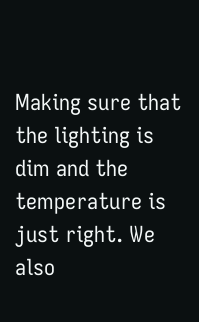Making sure that the lighting is dim and the temperature is just right. We also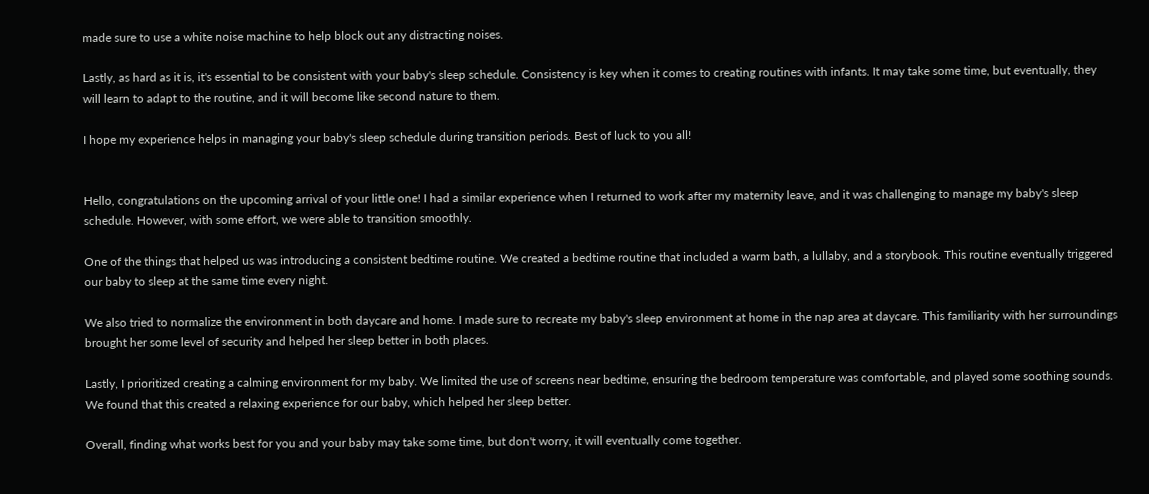made sure to use a white noise machine to help block out any distracting noises.

Lastly, as hard as it is, it's essential to be consistent with your baby's sleep schedule. Consistency is key when it comes to creating routines with infants. It may take some time, but eventually, they will learn to adapt to the routine, and it will become like second nature to them.

I hope my experience helps in managing your baby's sleep schedule during transition periods. Best of luck to you all!


Hello, congratulations on the upcoming arrival of your little one! I had a similar experience when I returned to work after my maternity leave, and it was challenging to manage my baby's sleep schedule. However, with some effort, we were able to transition smoothly.

One of the things that helped us was introducing a consistent bedtime routine. We created a bedtime routine that included a warm bath, a lullaby, and a storybook. This routine eventually triggered our baby to sleep at the same time every night.

We also tried to normalize the environment in both daycare and home. I made sure to recreate my baby's sleep environment at home in the nap area at daycare. This familiarity with her surroundings brought her some level of security and helped her sleep better in both places.

Lastly, I prioritized creating a calming environment for my baby. We limited the use of screens near bedtime, ensuring the bedroom temperature was comfortable, and played some soothing sounds. We found that this created a relaxing experience for our baby, which helped her sleep better.

Overall, finding what works best for you and your baby may take some time, but don't worry, it will eventually come together.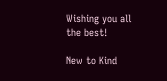Wishing you all the best!

New to Kind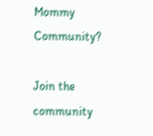Mommy Community?

Join the community